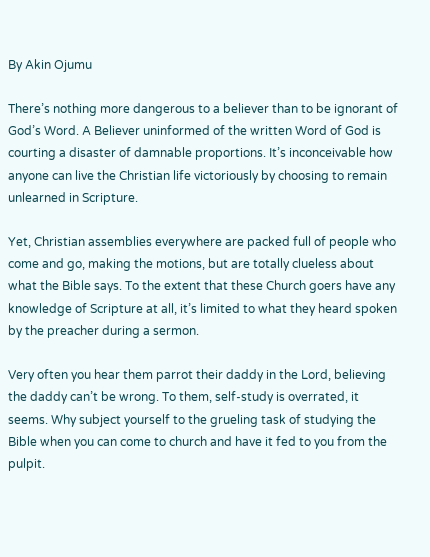By Akin Ojumu

There’s nothing more dangerous to a believer than to be ignorant of God’s Word. A Believer uninformed of the written Word of God is courting a disaster of damnable proportions. It’s inconceivable how anyone can live the Christian life victoriously by choosing to remain unlearned in Scripture.

Yet, Christian assemblies everywhere are packed full of people who come and go, making the motions, but are totally clueless about what the Bible says. To the extent that these Church goers have any knowledge of Scripture at all, it’s limited to what they heard spoken by the preacher during a sermon.

Very often you hear them parrot their daddy in the Lord, believing the daddy can’t be wrong. To them, self-study is overrated, it seems. Why subject yourself to the grueling task of studying the Bible when you can come to church and have it fed to you from the pulpit.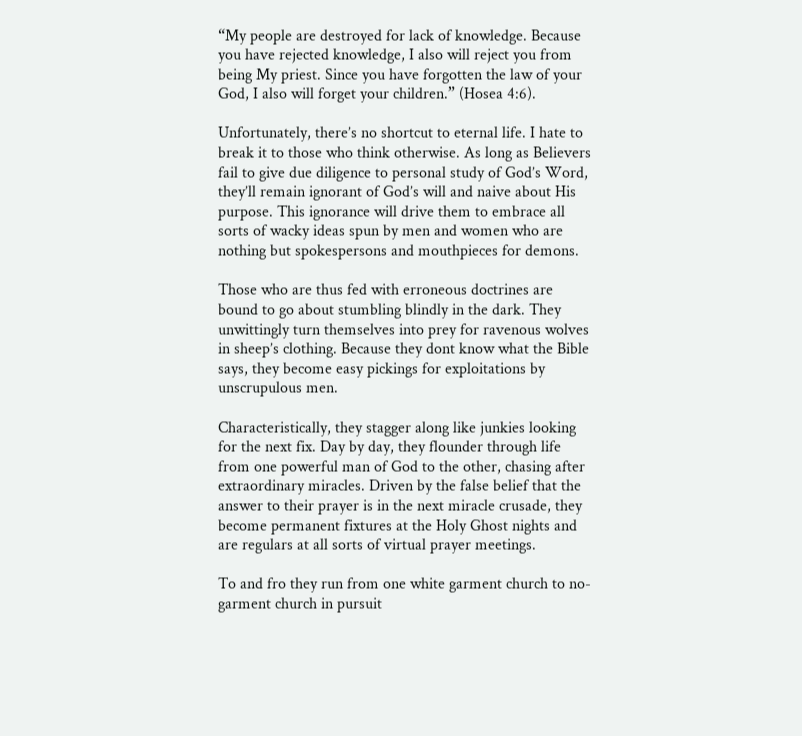“My people are destroyed for lack of knowledge. Because you have rejected knowledge, I also will reject you from being My priest. Since you have forgotten the law of your God, I also will forget your children.” (Hosea 4:6).

Unfortunately, there’s no shortcut to eternal life. I hate to break it to those who think otherwise. As long as Believers fail to give due diligence to personal study of God’s Word, they’ll remain ignorant of God’s will and naive about His purpose. This ignorance will drive them to embrace all sorts of wacky ideas spun by men and women who are nothing but spokespersons and mouthpieces for demons.

Those who are thus fed with erroneous doctrines are bound to go about stumbling blindly in the dark. They unwittingly turn themselves into prey for ravenous wolves in sheep’s clothing. Because they dont know what the Bible says, they become easy pickings for exploitations by unscrupulous men.

Characteristically, they stagger along like junkies looking for the next fix. Day by day, they flounder through life from one powerful man of God to the other, chasing after extraordinary miracles. Driven by the false belief that the answer to their prayer is in the next miracle crusade, they become permanent fixtures at the Holy Ghost nights and are regulars at all sorts of virtual prayer meetings.

To and fro they run from one white garment church to no-garment church in pursuit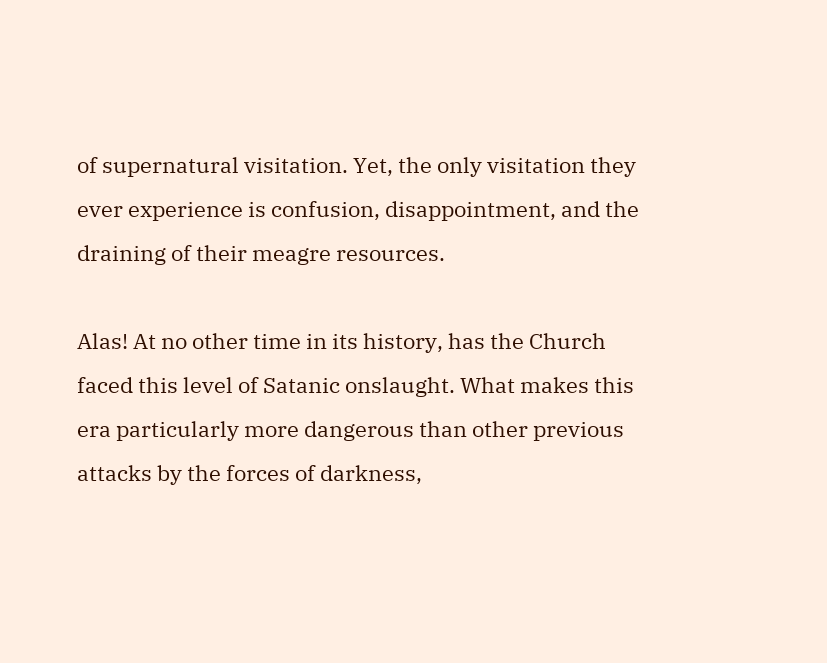of supernatural visitation. Yet, the only visitation they ever experience is confusion, disappointment, and the draining of their meagre resources.

Alas! At no other time in its history, has the Church faced this level of Satanic onslaught. What makes this era particularly more dangerous than other previous attacks by the forces of darkness,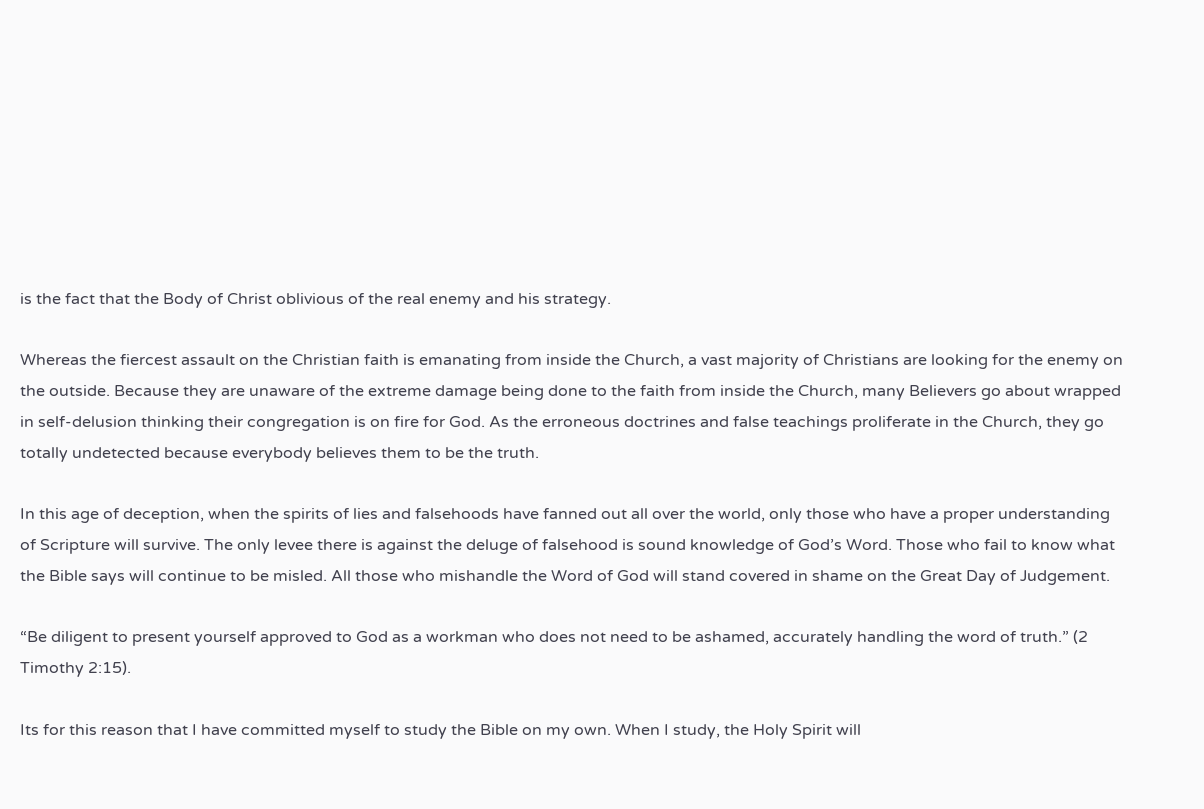is the fact that the Body of Christ oblivious of the real enemy and his strategy.

Whereas the fiercest assault on the Christian faith is emanating from inside the Church, a vast majority of Christians are looking for the enemy on the outside. Because they are unaware of the extreme damage being done to the faith from inside the Church, many Believers go about wrapped in self-delusion thinking their congregation is on fire for God. As the erroneous doctrines and false teachings proliferate in the Church, they go totally undetected because everybody believes them to be the truth.

In this age of deception, when the spirits of lies and falsehoods have fanned out all over the world, only those who have a proper understanding of Scripture will survive. The only levee there is against the deluge of falsehood is sound knowledge of God’s Word. Those who fail to know what the Bible says will continue to be misled. All those who mishandle the Word of God will stand covered in shame on the Great Day of Judgement.

“Be diligent to present yourself approved to God as a workman who does not need to be ashamed, accurately handling the word of truth.” (2 Timothy 2:15).

Its for this reason that I have committed myself to study the Bible on my own. When I study, the Holy Spirit will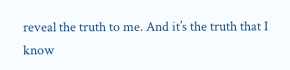reveal the truth to me. And it’s the truth that I know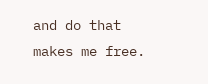and do that makes me free.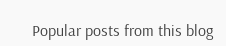Popular posts from this blog